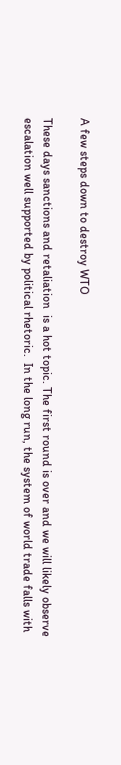A few steps down to destroy WTO

These days sanctions and retaliation  is a hot topic. The first round is over and we will likely observe escalation well supported by political rhetoric.  In the long run, the system of world trade falls with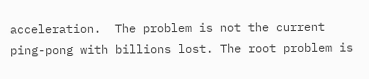acceleration.  The problem is not the current ping-pong with billions lost. The root problem is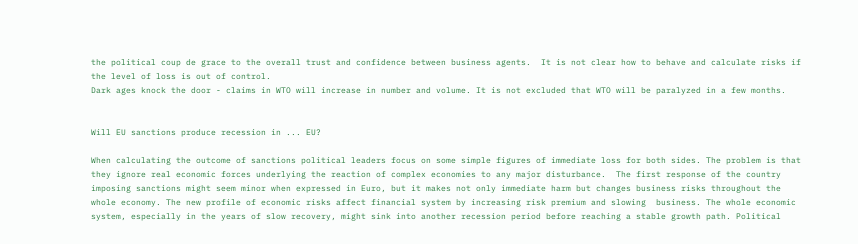the political coup de grace to the overall trust and confidence between business agents.  It is not clear how to behave and calculate risks if the level of loss is out of control.
Dark ages knock the door - claims in WTO will increase in number and volume. It is not excluded that WTO will be paralyzed in a few months.


Will EU sanctions produce recession in ... EU?

When calculating the outcome of sanctions political leaders focus on some simple figures of immediate loss for both sides. The problem is that they ignore real economic forces underlying the reaction of complex economies to any major disturbance.  The first response of the country imposing sanctions might seem minor when expressed in Euro, but it makes not only immediate harm but changes business risks throughout the whole economy. The new profile of economic risks affect financial system by increasing risk premium and slowing  business. The whole economic system, especially in the years of slow recovery, might sink into another recession period before reaching a stable growth path. Political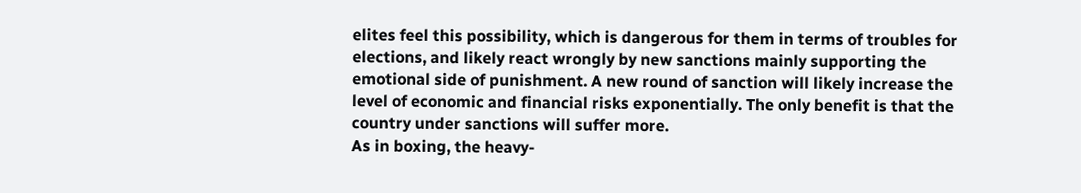elites feel this possibility, which is dangerous for them in terms of troubles for elections, and likely react wrongly by new sanctions mainly supporting the emotional side of punishment. A new round of sanction will likely increase the level of economic and financial risks exponentially. The only benefit is that the country under sanctions will suffer more.
As in boxing, the heavy-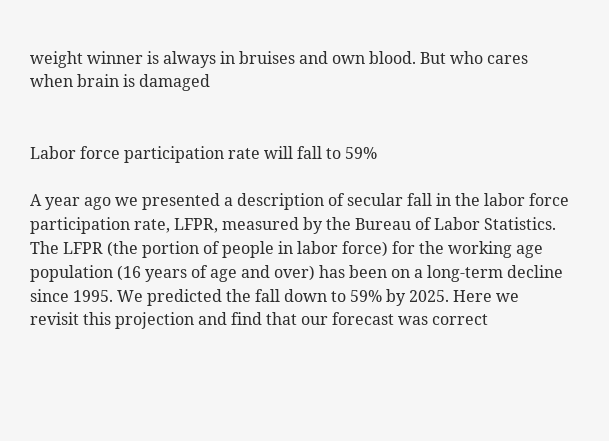weight winner is always in bruises and own blood. But who cares when brain is damaged


Labor force participation rate will fall to 59%

A year ago we presented a description of secular fall in the labor force participation rate, LFPR, measured by the Bureau of Labor Statistics. The LFPR (the portion of people in labor force) for the working age population (16 years of age and over) has been on a long-term decline since 1995. We predicted the fall down to 59% by 2025. Here we revisit this projection and find that our forecast was correct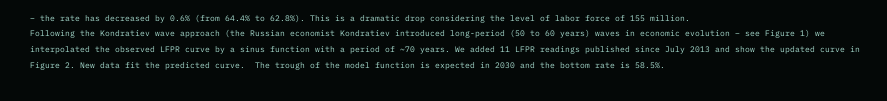– the rate has decreased by 0.6% (from 64.4% to 62.8%). This is a dramatic drop considering the level of labor force of 155 million.
Following the Kondratiev wave approach (the Russian economist Kondratiev introduced long-period (50 to 60 years) waves in economic evolution – see Figure 1) we interpolated the observed LFPR curve by a sinus function with a period of ~70 years. We added 11 LFPR readings published since July 2013 and show the updated curve in Figure 2. New data fit the predicted curve.  The trough of the model function is expected in 2030 and the bottom rate is 58.5%.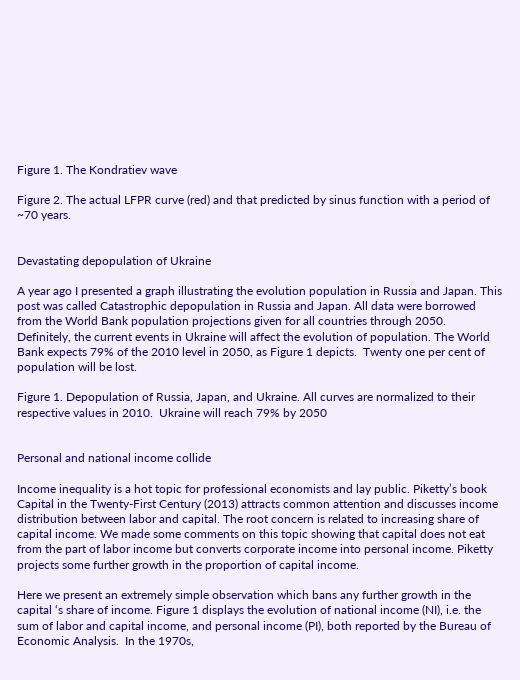Figure 1. The Kondratiev wave

Figure 2. The actual LFPR curve (red) and that predicted by sinus function with a period of ~70 years.


Devastating depopulation of Ukraine

A year ago I presented a graph illustrating the evolution population in Russia and Japan. This post was called Catastrophic depopulation in Russia and Japan. All data were borrowed from the World Bank population projections given for all countries through 2050.
Definitely, the current events in Ukraine will affect the evolution of population. The World Bank expects 79% of the 2010 level in 2050, as Figure 1 depicts.  Twenty one per cent of population will be lost.

Figure 1. Depopulation of Russia, Japan, and Ukraine. All curves are normalized to their respective values in 2010.  Ukraine will reach 79% by 2050


Personal and national income collide

Income inequality is a hot topic for professional economists and lay public. Piketty’s book Capital in the Twenty-First Century (2013) attracts common attention and discusses income distribution between labor and capital. The root concern is related to increasing share of capital income. We made some comments on this topic showing that capital does not eat from the part of labor income but converts corporate income into personal income. Piketty projects some further growth in the proportion of capital income.

Here we present an extremely simple observation which bans any further growth in the capital ‘s share of income. Figure 1 displays the evolution of national income (NI), i.e. the sum of labor and capital income, and personal income (PI), both reported by the Bureau of Economic Analysis.  In the 1970s,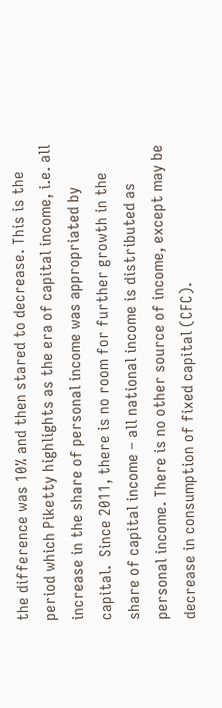the difference was 10% and then stared to decrease. This is the period which Piketty highlights as the era of capital income, i.e. all increase in the share of personal income was appropriated by capital.  Since 2011, there is no room for further growth in the share of capital income – all national income is distributed as personal income. There is no other source of income, except may be decrease in consumption of fixed capital (CFC).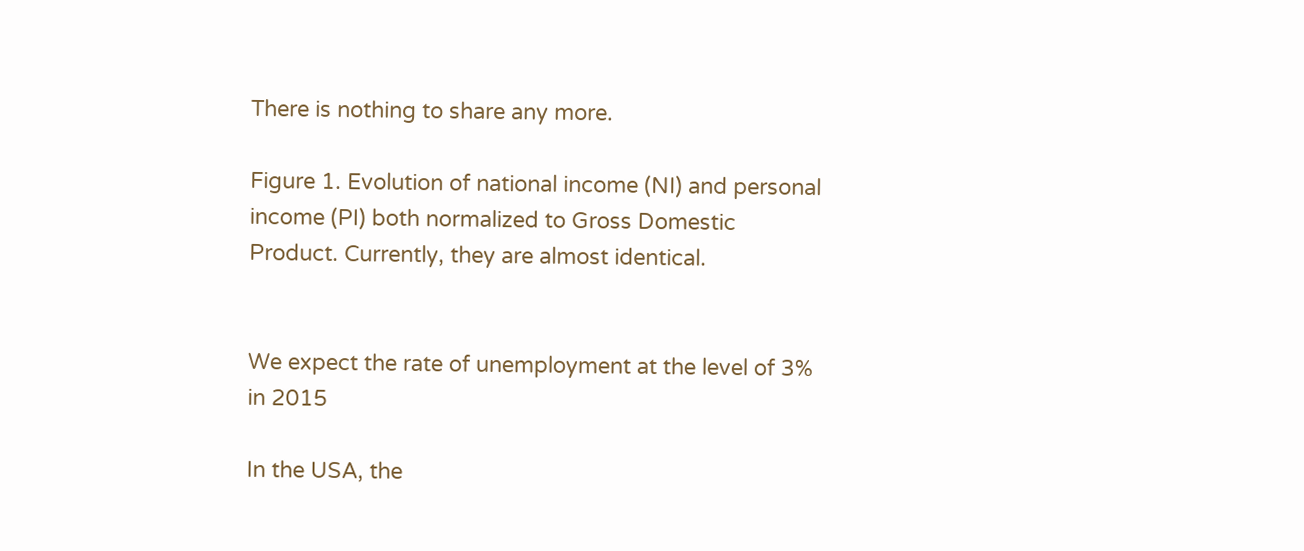There is nothing to share any more.

Figure 1. Evolution of national income (NI) and personal income (PI) both normalized to Gross Domestic Product. Currently, they are almost identical.


We expect the rate of unemployment at the level of 3% in 2015

In the USA, the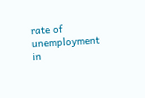rate of unemployment in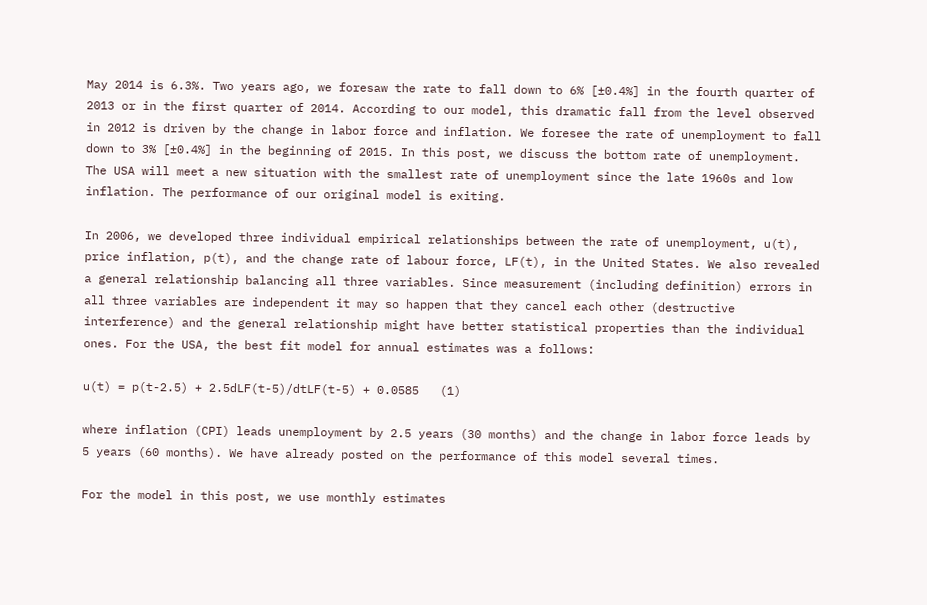May 2014 is 6.3%. Two years ago, we foresaw the rate to fall down to 6% [±0.4%] in the fourth quarter of 2013 or in the first quarter of 2014. According to our model, this dramatic fall from the level observed in 2012 is driven by the change in labor force and inflation. We foresee the rate of unemployment to fall down to 3% [±0.4%] in the beginning of 2015. In this post, we discuss the bottom rate of unemployment. The USA will meet a new situation with the smallest rate of unemployment since the late 1960s and low inflation. The performance of our original model is exiting.

In 2006, we developed three individual empirical relationships between the rate of unemployment, u(t), price inflation, p(t), and the change rate of labour force, LF(t), in the United States. We also revealed a general relationship balancing all three variables. Since measurement (including definition) errors in all three variables are independent it may so happen that they cancel each other (destructive interference) and the general relationship might have better statistical properties than the individual ones. For the USA, the best fit model for annual estimates was a follows:

u(t) = p(t-2.5) + 2.5dLF(t-5)/dtLF(t-5) + 0.0585   (1)

where inflation (CPI) leads unemployment by 2.5 years (30 months) and the change in labor force leads by 5 years (60 months). We have already posted on the performance of this model several times.

For the model in this post, we use monthly estimates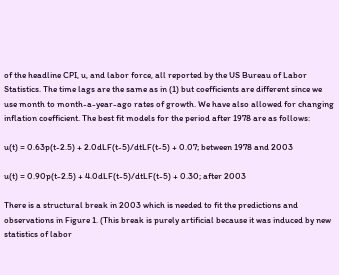of the headline CPI, u, and labor force, all reported by the US Bureau of Labor Statistics. The time lags are the same as in (1) but coefficients are different since we use month to month-a-year-ago rates of growth. We have also allowed for changing inflation coefficient. The best fit models for the period after 1978 are as follows:

u(t) = 0.63p(t-2.5) + 2.0dLF(t-5)/dtLF(t-5) + 0.07; between 1978 and 2003

u(t) = 0.90p(t-2.5) + 4.0dLF(t-5)/dtLF(t-5) + 0.30; after 2003

There is a structural break in 2003 which is needed to fit the predictions and observations in Figure 1. (This break is purely artificial because it was induced by new statistics of labor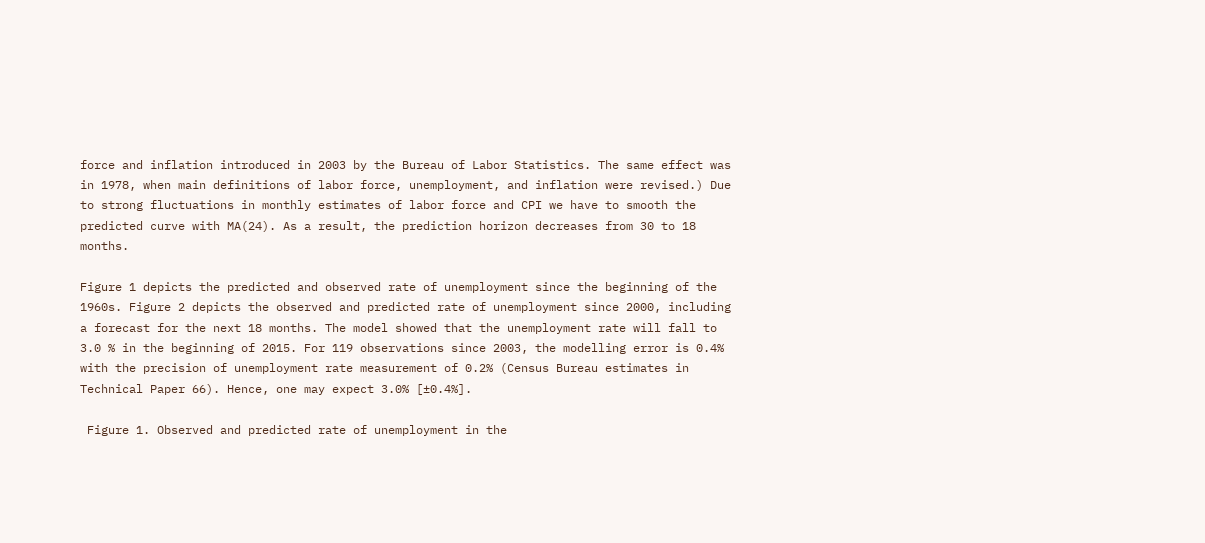force and inflation introduced in 2003 by the Bureau of Labor Statistics. The same effect was in 1978, when main definitions of labor force, unemployment, and inflation were revised.) Due to strong fluctuations in monthly estimates of labor force and CPI we have to smooth the predicted curve with MA(24). As a result, the prediction horizon decreases from 30 to 18 months.

Figure 1 depicts the predicted and observed rate of unemployment since the beginning of the 1960s. Figure 2 depicts the observed and predicted rate of unemployment since 2000, including a forecast for the next 18 months. The model showed that the unemployment rate will fall to 3.0 % in the beginning of 2015. For 119 observations since 2003, the modelling error is 0.4% with the precision of unemployment rate measurement of 0.2% (Census Bureau estimates in Technical Paper 66). Hence, one may expect 3.0% [±0.4%].

 Figure 1. Observed and predicted rate of unemployment in the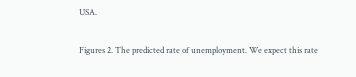USA.

Figures 2. The predicted rate of unemployment. We expect this rate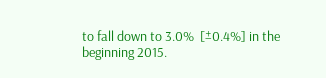to fall down to 3.0%  [±0.4%] in the beginning 2015.